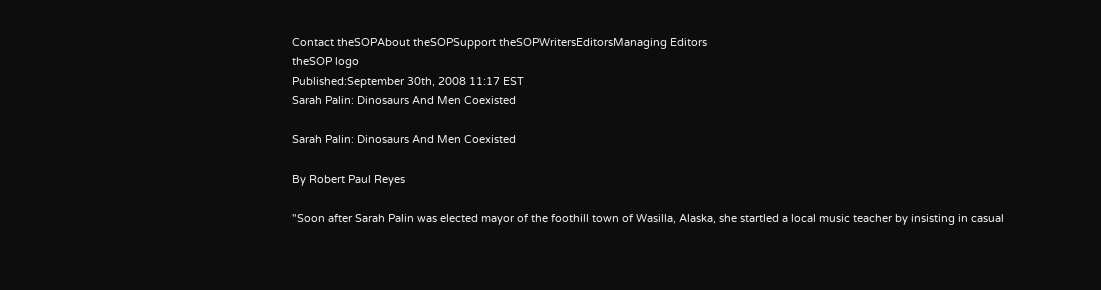Contact theSOPAbout theSOPSupport theSOPWritersEditorsManaging Editors
theSOP logo
Published:September 30th, 2008 11:17 EST
Sarah Palin: Dinosaurs And Men Coexisted

Sarah Palin: Dinosaurs And Men Coexisted

By Robert Paul Reyes

"Soon after Sarah Palin was elected mayor of the foothill town of Wasilla, Alaska, she startled a local music teacher by insisting in casual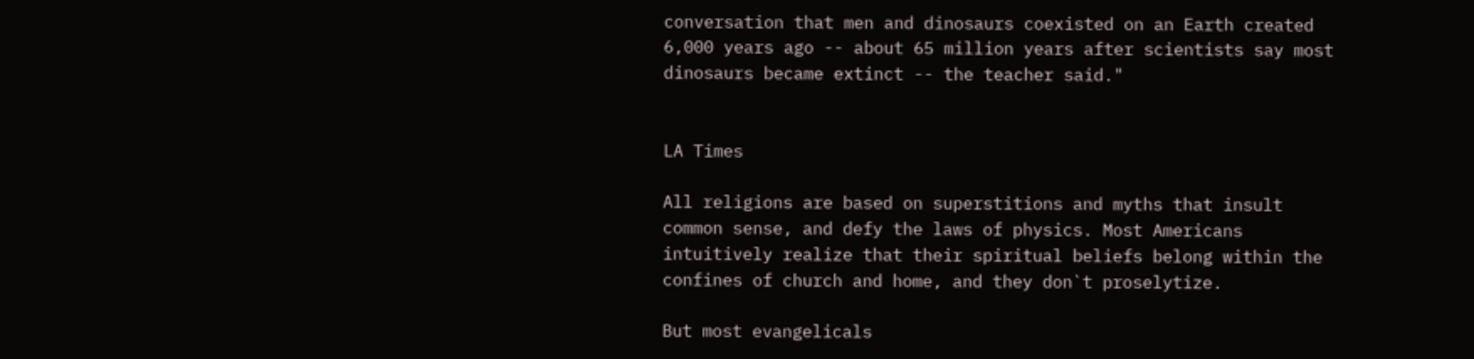conversation that men and dinosaurs coexisted on an Earth created 6,000 years ago -- about 65 million years after scientists say most dinosaurs became extinct -- the teacher said."


LA Times

All religions are based on superstitions and myths that insult common sense, and defy the laws of physics. Most Americans intuitively realize that their spiritual beliefs belong within the confines of church and home, and they don`t proselytize.

But most evangelicals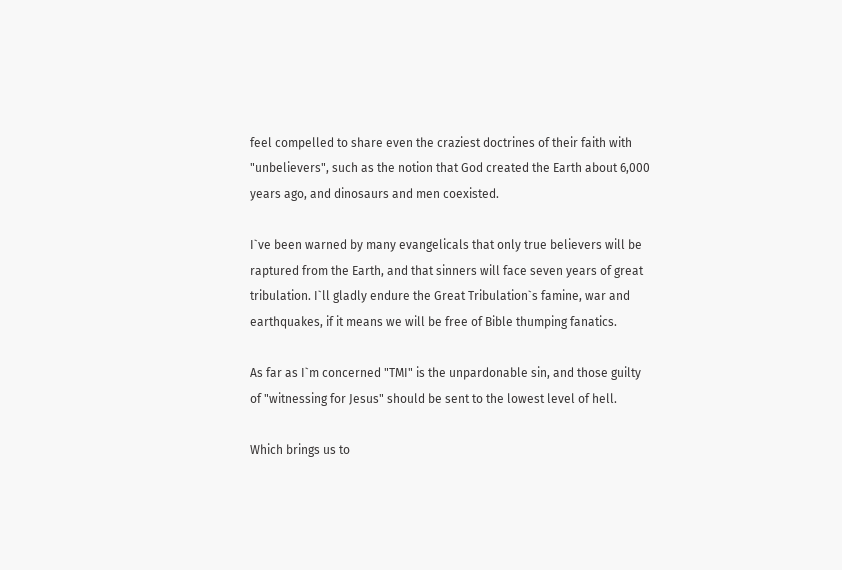feel compelled to share even the craziest doctrines of their faith with "unbelievers", such as the notion that God created the Earth about 6,000 years ago, and dinosaurs and men coexisted.

I`ve been warned by many evangelicals that only true believers will be raptured from the Earth, and that sinners will face seven years of great tribulation. I`ll gladly endure the Great Tribulation`s famine, war and earthquakes, if it means we will be free of Bible thumping fanatics.

As far as I`m concerned "TMI" is the unpardonable sin, and those guilty of "witnessing for Jesus" should be sent to the lowest level of hell.

Which brings us to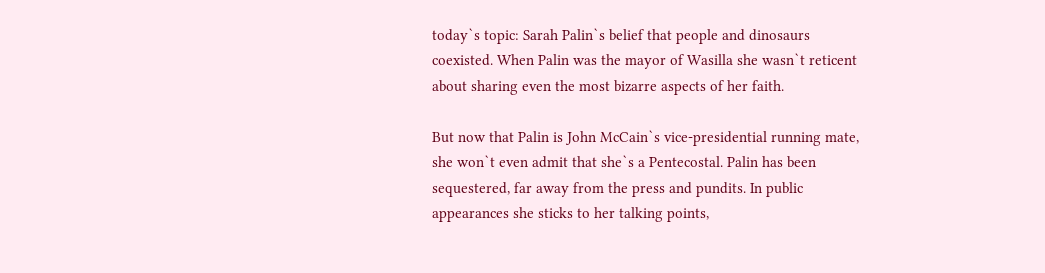today`s topic: Sarah Palin`s belief that people and dinosaurs coexisted. When Palin was the mayor of Wasilla she wasn`t reticent about sharing even the most bizarre aspects of her faith.

But now that Palin is John McCain`s vice-presidential running mate, she won`t even admit that she`s a Pentecostal. Palin has been sequestered, far away from the press and pundits. In public appearances she sticks to her talking points,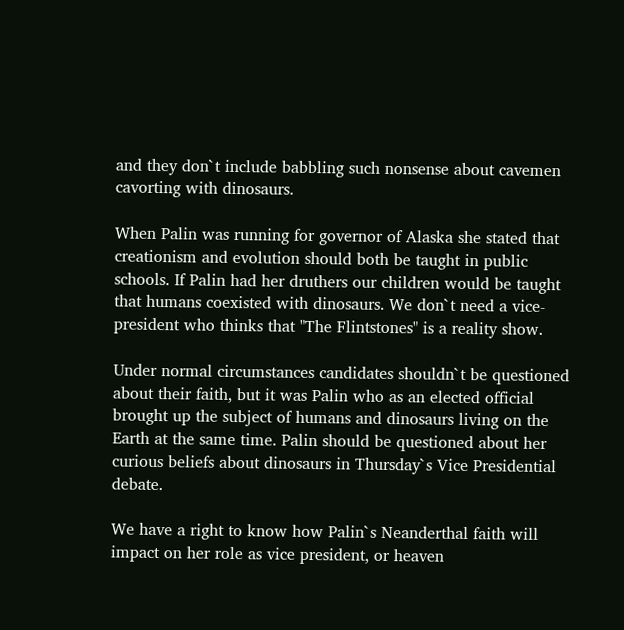and they don`t include babbling such nonsense about cavemen cavorting with dinosaurs.

When Palin was running for governor of Alaska she stated that creationism and evolution should both be taught in public schools. If Palin had her druthers our children would be taught that humans coexisted with dinosaurs. We don`t need a vice-president who thinks that "The Flintstones" is a reality show.

Under normal circumstances candidates shouldn`t be questioned about their faith, but it was Palin who as an elected official brought up the subject of humans and dinosaurs living on the Earth at the same time. Palin should be questioned about her curious beliefs about dinosaurs in Thursday`s Vice Presidential debate.

We have a right to know how Palin`s Neanderthal faith will impact on her role as vice president, or heaven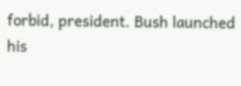forbid, president. Bush launched his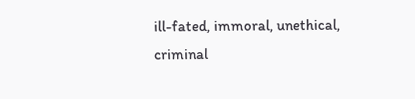ill-fated, immoral, unethical, criminal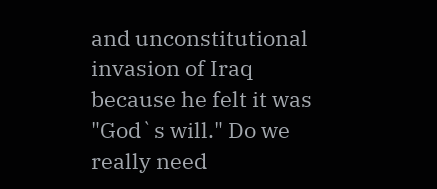and unconstitutional invasion of Iraq because he felt it was "God`s will." Do we really need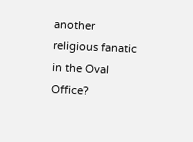another religious fanatic in the Oval Office?